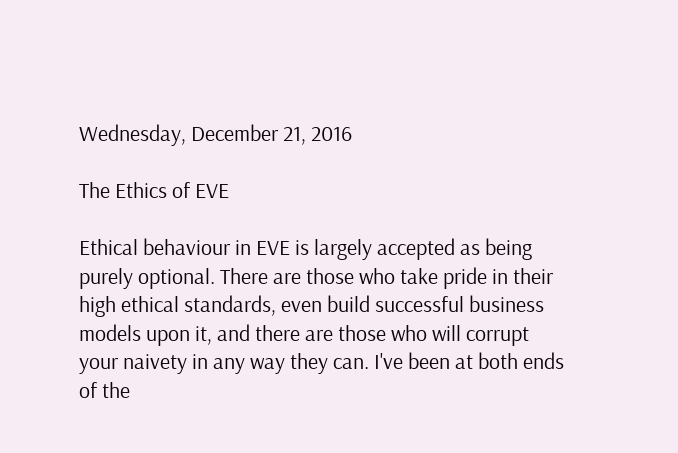Wednesday, December 21, 2016

The Ethics of EVE

Ethical behaviour in EVE is largely accepted as being purely optional. There are those who take pride in their high ethical standards, even build successful business models upon it, and there are those who will corrupt your naivety in any way they can. I've been at both ends of the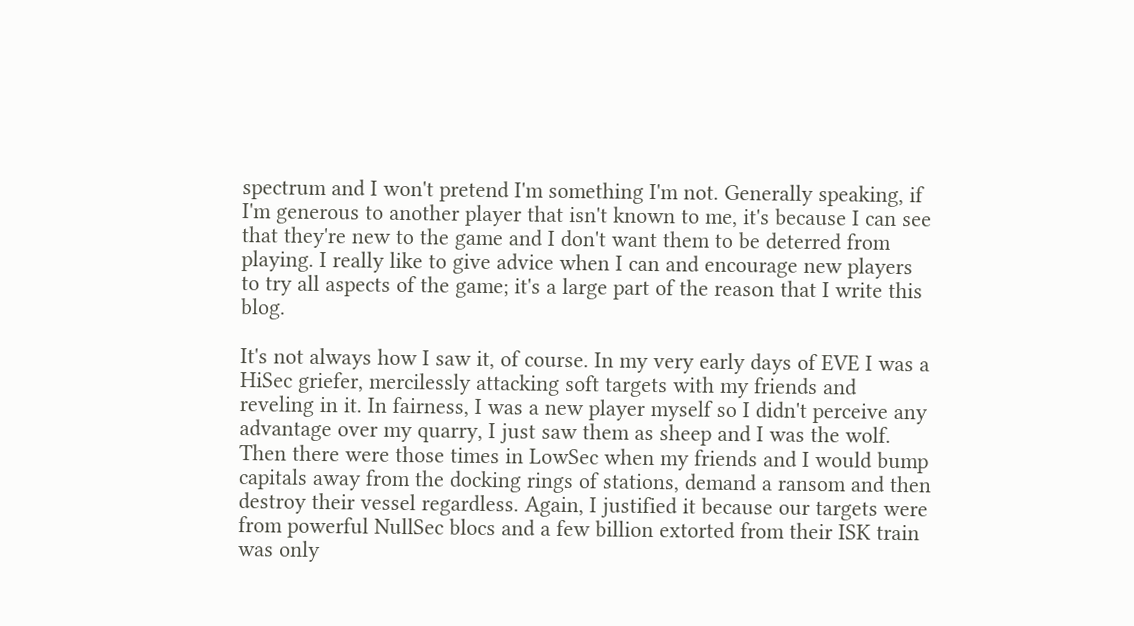spectrum and I won't pretend I'm something I'm not. Generally speaking, if I'm generous to another player that isn't known to me, it's because I can see that they're new to the game and I don't want them to be deterred from playing. I really like to give advice when I can and encourage new players to try all aspects of the game; it's a large part of the reason that I write this blog.

It's not always how I saw it, of course. In my very early days of EVE I was a HiSec griefer, mercilessly attacking soft targets with my friends and reveling in it. In fairness, I was a new player myself so I didn't perceive any advantage over my quarry, I just saw them as sheep and I was the wolf. Then there were those times in LowSec when my friends and I would bump capitals away from the docking rings of stations, demand a ransom and then destroy their vessel regardless. Again, I justified it because our targets were from powerful NullSec blocs and a few billion extorted from their ISK train was only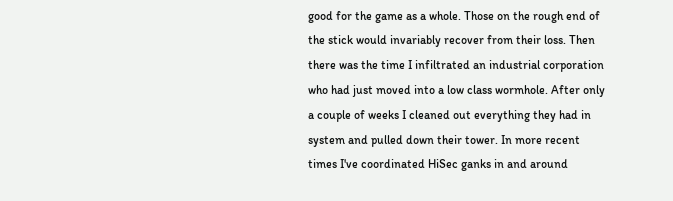good for the game as a whole. Those on the rough end of the stick would invariably recover from their loss. Then there was the time I infiltrated an industrial corporation who had just moved into a low class wormhole. After only a couple of weeks I cleaned out everything they had in system and pulled down their tower. In more recent times I've coordinated HiSec ganks in and around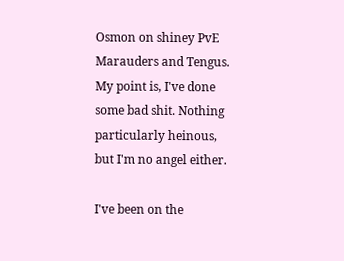Osmon on shiney PvE Marauders and Tengus. My point is, I've done some bad shit. Nothing particularly heinous, but I'm no angel either.

I've been on the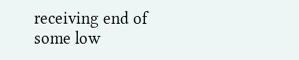receiving end of some low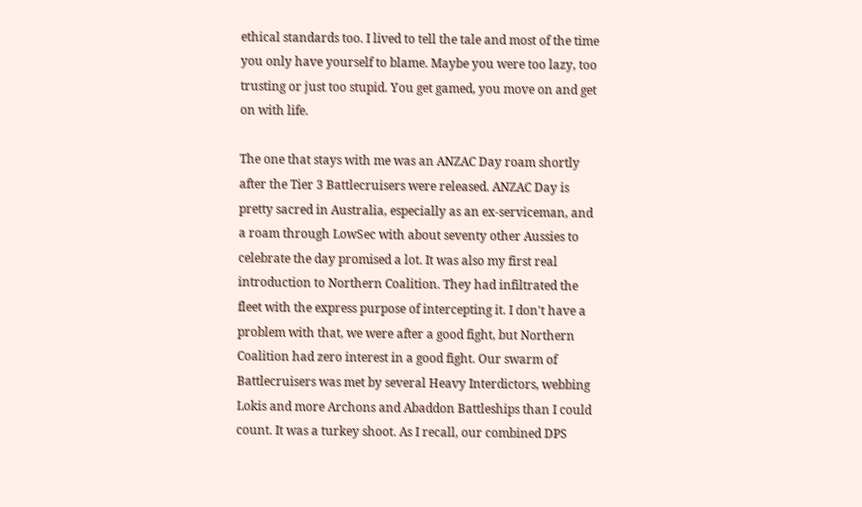ethical standards too. I lived to tell the tale and most of the time you only have yourself to blame. Maybe you were too lazy, too trusting or just too stupid. You get gamed, you move on and get on with life.

The one that stays with me was an ANZAC Day roam shortly after the Tier 3 Battlecruisers were released. ANZAC Day is pretty sacred in Australia, especially as an ex-serviceman, and a roam through LowSec with about seventy other Aussies to celebrate the day promised a lot. It was also my first real introduction to Northern Coalition. They had infiltrated the fleet with the express purpose of intercepting it. I don't have a problem with that, we were after a good fight, but Northern Coalition had zero interest in a good fight. Our swarm of Battlecruisers was met by several Heavy Interdictors, webbing Lokis and more Archons and Abaddon Battleships than I could count. It was a turkey shoot. As I recall, our combined DPS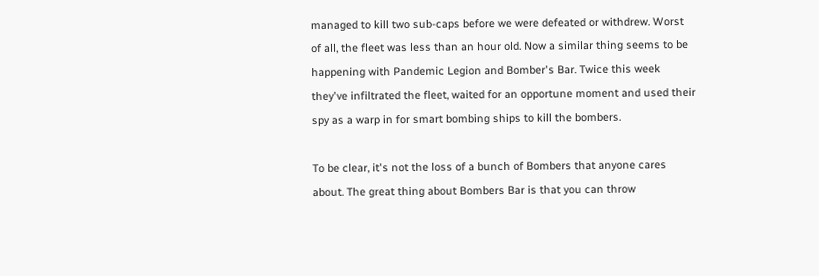managed to kill two sub-caps before we were defeated or withdrew. Worst of all, the fleet was less than an hour old. Now a similar thing seems to be happening with Pandemic Legion and Bomber's Bar. Twice this week they've infiltrated the fleet, waited for an opportune moment and used their spy as a warp in for smart bombing ships to kill the bombers.

To be clear, it's not the loss of a bunch of Bombers that anyone cares about. The great thing about Bombers Bar is that you can throw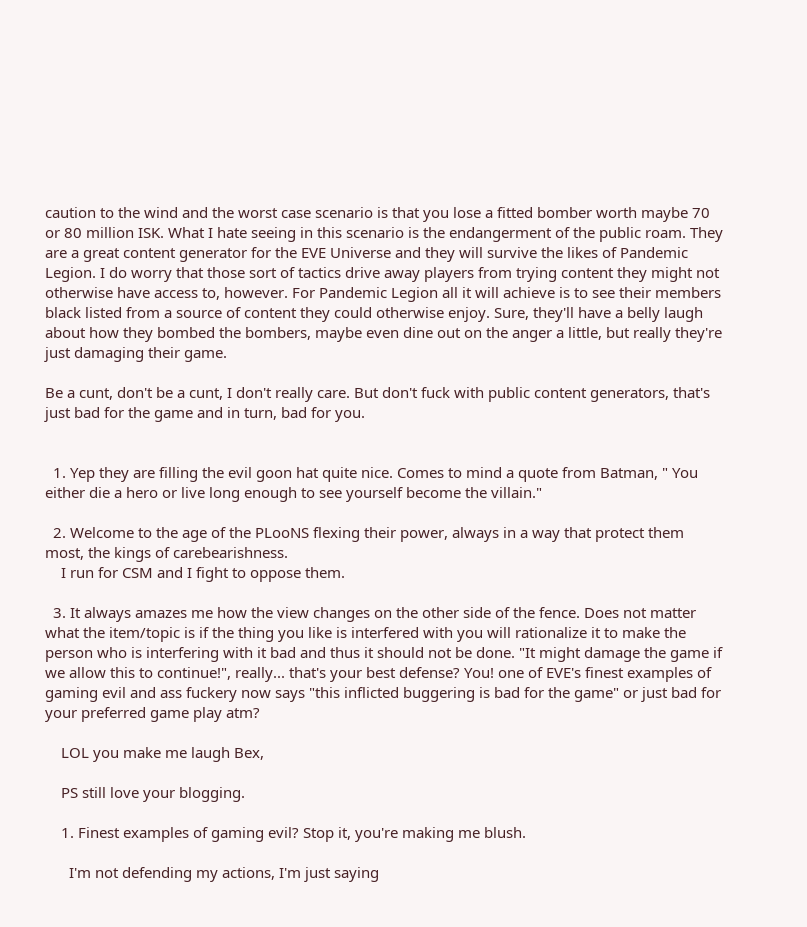caution to the wind and the worst case scenario is that you lose a fitted bomber worth maybe 70 or 80 million ISK. What I hate seeing in this scenario is the endangerment of the public roam. They are a great content generator for the EVE Universe and they will survive the likes of Pandemic Legion. I do worry that those sort of tactics drive away players from trying content they might not otherwise have access to, however. For Pandemic Legion all it will achieve is to see their members black listed from a source of content they could otherwise enjoy. Sure, they'll have a belly laugh about how they bombed the bombers, maybe even dine out on the anger a little, but really they're just damaging their game.

Be a cunt, don't be a cunt, I don't really care. But don't fuck with public content generators, that's just bad for the game and in turn, bad for you.


  1. Yep they are filling the evil goon hat quite nice. Comes to mind a quote from Batman, " You either die a hero or live long enough to see yourself become the villain."

  2. Welcome to the age of the PLooNS flexing their power, always in a way that protect them most, the kings of carebearishness.
    I run for CSM and I fight to oppose them.

  3. It always amazes me how the view changes on the other side of the fence. Does not matter what the item/topic is if the thing you like is interfered with you will rationalize it to make the person who is interfering with it bad and thus it should not be done. "It might damage the game if we allow this to continue!", really... that's your best defense? You! one of EVE's finest examples of gaming evil and ass fuckery now says "this inflicted buggering is bad for the game" or just bad for your preferred game play atm?

    LOL you make me laugh Bex,

    PS still love your blogging.

    1. Finest examples of gaming evil? Stop it, you're making me blush.

      I'm not defending my actions, I'm just saying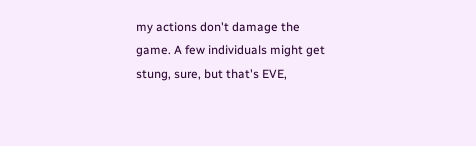my actions don't damage the game. A few individuals might get stung, sure, but that's EVE,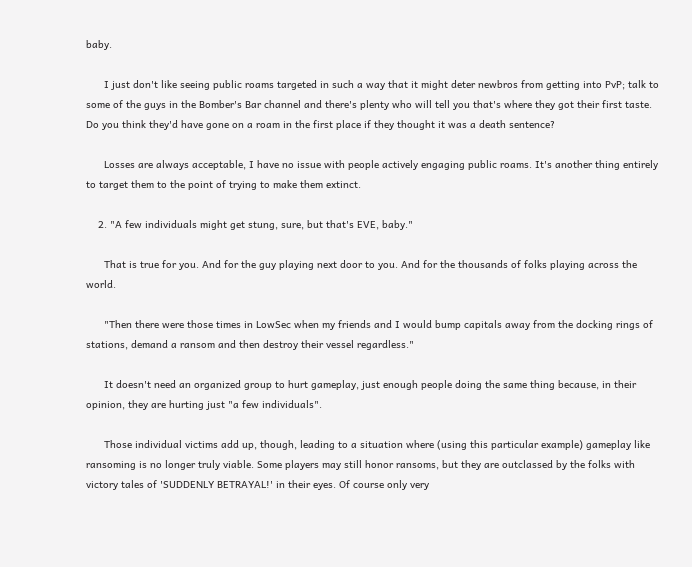baby.

      I just don't like seeing public roams targeted in such a way that it might deter newbros from getting into PvP; talk to some of the guys in the Bomber's Bar channel and there's plenty who will tell you that's where they got their first taste. Do you think they'd have gone on a roam in the first place if they thought it was a death sentence?

      Losses are always acceptable, I have no issue with people actively engaging public roams. It's another thing entirely to target them to the point of trying to make them extinct.

    2. "A few individuals might get stung, sure, but that's EVE, baby."

      That is true for you. And for the guy playing next door to you. And for the thousands of folks playing across the world.

      "Then there were those times in LowSec when my friends and I would bump capitals away from the docking rings of stations, demand a ransom and then destroy their vessel regardless."

      It doesn't need an organized group to hurt gameplay, just enough people doing the same thing because, in their opinion, they are hurting just "a few individuals".

      Those individual victims add up, though, leading to a situation where (using this particular example) gameplay like ransoming is no longer truly viable. Some players may still honor ransoms, but they are outclassed by the folks with victory tales of 'SUDDENLY BETRAYAL!' in their eyes. Of course only very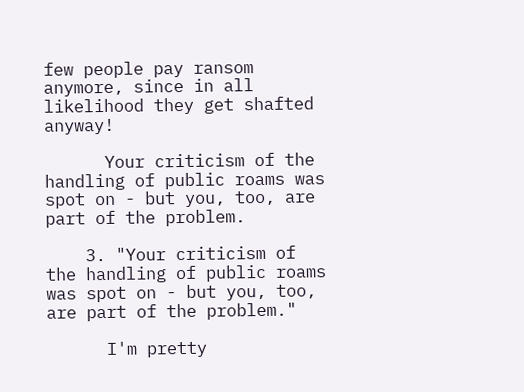few people pay ransom anymore, since in all likelihood they get shafted anyway!

      Your criticism of the handling of public roams was spot on - but you, too, are part of the problem.

    3. "Your criticism of the handling of public roams was spot on - but you, too, are part of the problem."

      I'm pretty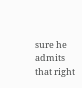sure he admits that right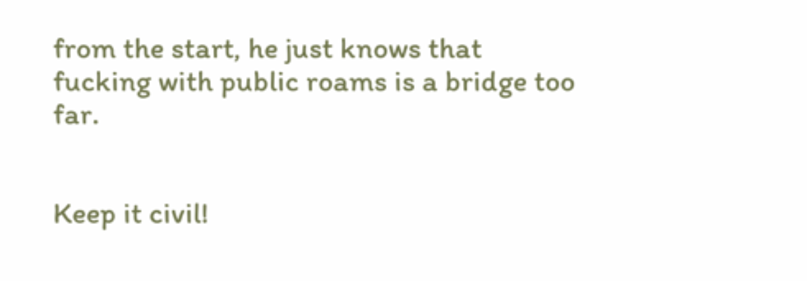from the start, he just knows that fucking with public roams is a bridge too far.


Keep it civil!